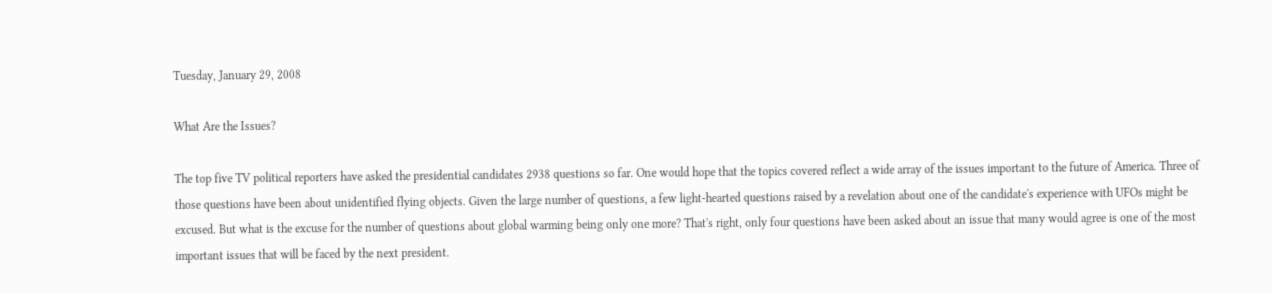Tuesday, January 29, 2008

What Are the Issues?

The top five TV political reporters have asked the presidential candidates 2938 questions so far. One would hope that the topics covered reflect a wide array of the issues important to the future of America. Three of those questions have been about unidentified flying objects. Given the large number of questions, a few light-hearted questions raised by a revelation about one of the candidate's experience with UFOs might be excused. But what is the excuse for the number of questions about global warming being only one more? That's right, only four questions have been asked about an issue that many would agree is one of the most important issues that will be faced by the next president.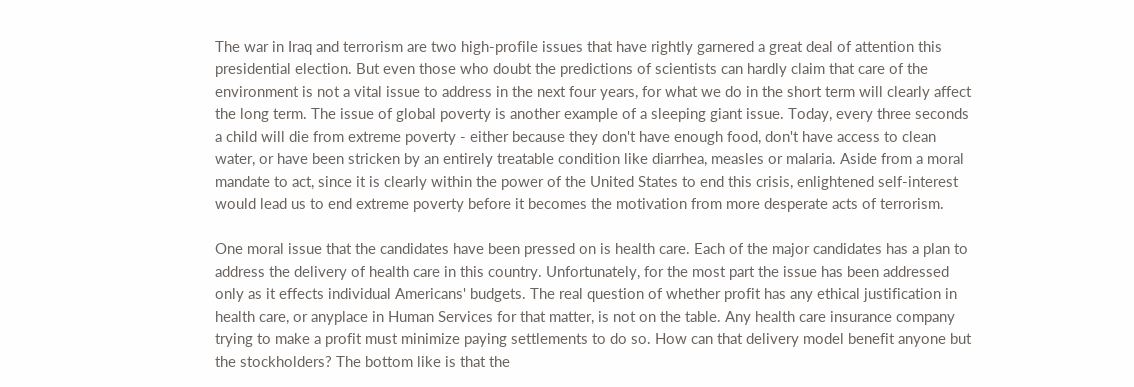The war in Iraq and terrorism are two high-profile issues that have rightly garnered a great deal of attention this presidential election. But even those who doubt the predictions of scientists can hardly claim that care of the environment is not a vital issue to address in the next four years, for what we do in the short term will clearly affect the long term. The issue of global poverty is another example of a sleeping giant issue. Today, every three seconds a child will die from extreme poverty - either because they don't have enough food, don't have access to clean water, or have been stricken by an entirely treatable condition like diarrhea, measles or malaria. Aside from a moral mandate to act, since it is clearly within the power of the United States to end this crisis, enlightened self-interest would lead us to end extreme poverty before it becomes the motivation from more desperate acts of terrorism.

One moral issue that the candidates have been pressed on is health care. Each of the major candidates has a plan to address the delivery of health care in this country. Unfortunately, for the most part the issue has been addressed only as it effects individual Americans' budgets. The real question of whether profit has any ethical justification in health care, or anyplace in Human Services for that matter, is not on the table. Any health care insurance company trying to make a profit must minimize paying settlements to do so. How can that delivery model benefit anyone but the stockholders? The bottom like is that the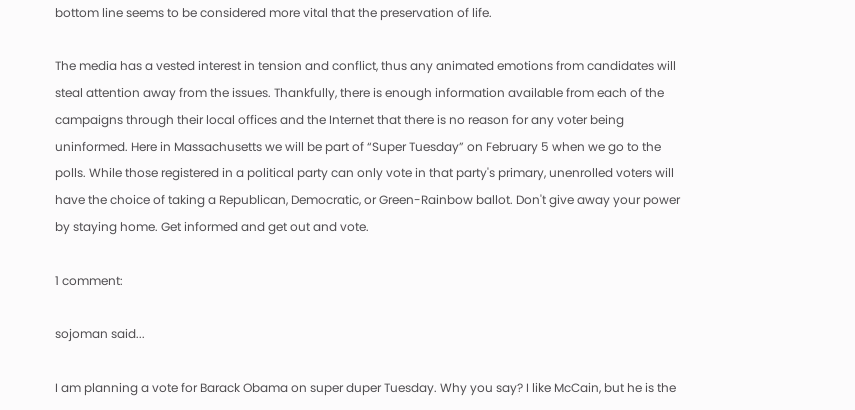bottom line seems to be considered more vital that the preservation of life.

The media has a vested interest in tension and conflict, thus any animated emotions from candidates will steal attention away from the issues. Thankfully, there is enough information available from each of the campaigns through their local offices and the Internet that there is no reason for any voter being uninformed. Here in Massachusetts we will be part of “Super Tuesday” on February 5 when we go to the polls. While those registered in a political party can only vote in that party's primary, unenrolled voters will have the choice of taking a Republican, Democratic, or Green-Rainbow ballot. Don't give away your power by staying home. Get informed and get out and vote.

1 comment:

sojoman said...

I am planning a vote for Barack Obama on super duper Tuesday. Why you say? I like McCain, but he is the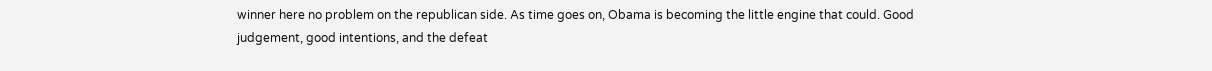winner here no problem on the republican side. As time goes on, Obama is becoming the little engine that could. Good judgement, good intentions, and the defeat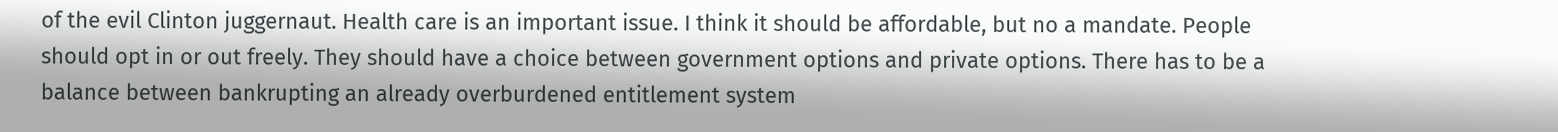of the evil Clinton juggernaut. Health care is an important issue. I think it should be affordable, but no a mandate. People should opt in or out freely. They should have a choice between government options and private options. There has to be a balance between bankrupting an already overburdened entitlement system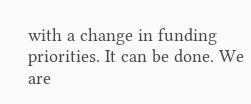with a change in funding priorities. It can be done. We are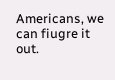Americans, we can fiugre it out.